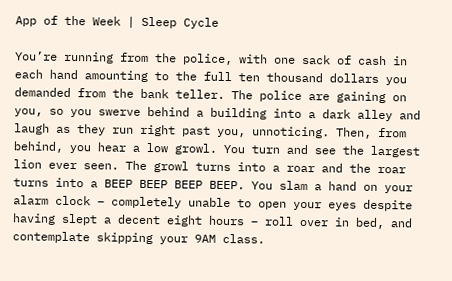App of the Week | Sleep Cycle

You’re running from the police, with one sack of cash in each hand amounting to the full ten thousand dollars you demanded from the bank teller. The police are gaining on you, so you swerve behind a building into a dark alley and laugh as they run right past you, unnoticing. Then, from behind, you hear a low growl. You turn and see the largest lion ever seen. The growl turns into a roar and the roar turns into a BEEP BEEP BEEP BEEP. You slam a hand on your alarm clock – completely unable to open your eyes despite having slept a decent eight hours – roll over in bed, and contemplate skipping your 9AM class.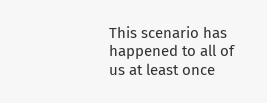This scenario has happened to all of us at least once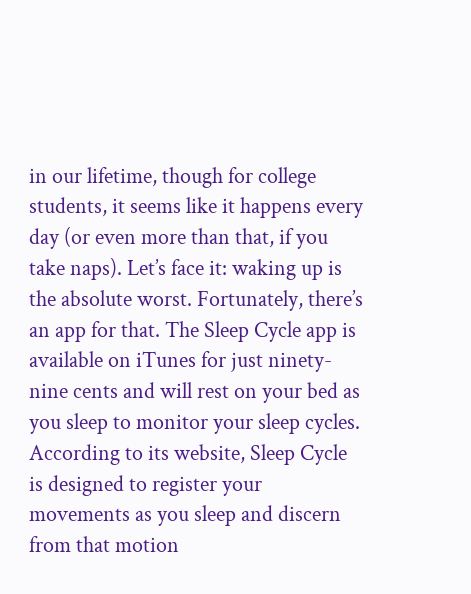in our lifetime, though for college students, it seems like it happens every day (or even more than that, if you take naps). Let’s face it: waking up is the absolute worst. Fortunately, there’s an app for that. The Sleep Cycle app is available on iTunes for just ninety-nine cents and will rest on your bed as you sleep to monitor your sleep cycles. According to its website, Sleep Cycle is designed to register your movements as you sleep and discern from that motion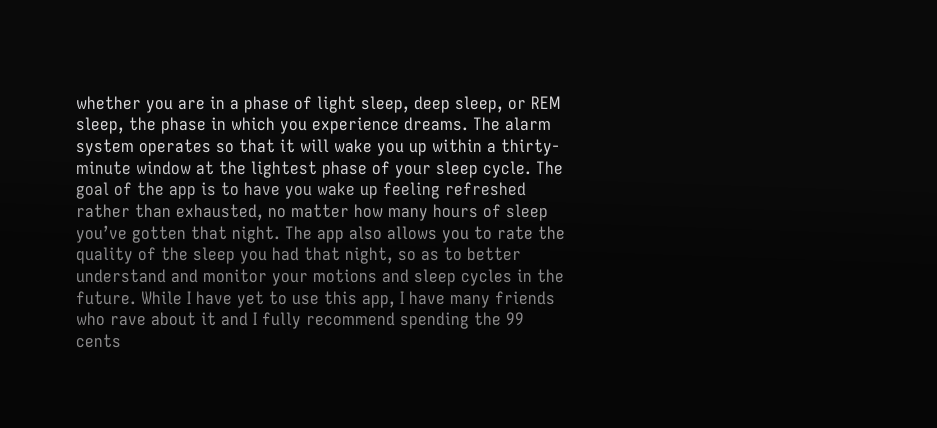whether you are in a phase of light sleep, deep sleep, or REM sleep, the phase in which you experience dreams. The alarm system operates so that it will wake you up within a thirty-minute window at the lightest phase of your sleep cycle. The goal of the app is to have you wake up feeling refreshed rather than exhausted, no matter how many hours of sleep you’ve gotten that night. The app also allows you to rate the quality of the sleep you had that night, so as to better understand and monitor your motions and sleep cycles in the future. While I have yet to use this app, I have many friends who rave about it and I fully recommend spending the 99 cents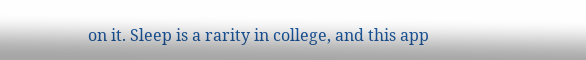on it. Sleep is a rarity in college, and this app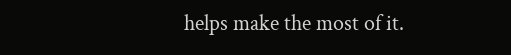helps make the most of it.